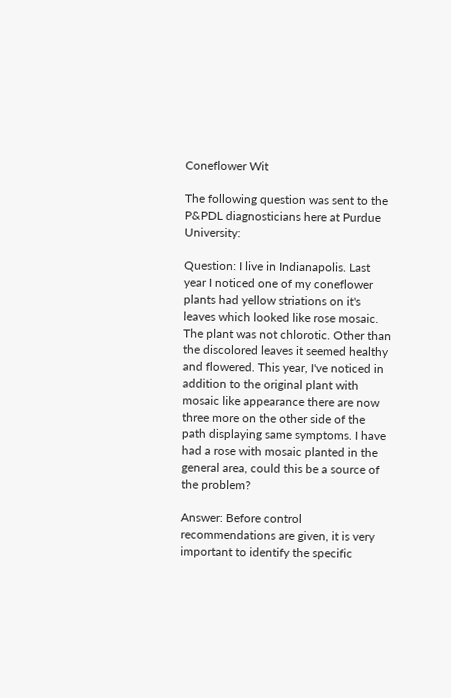Coneflower Wit

The following question was sent to the P&PDL diagnosticians here at Purdue University:

Question: I live in Indianapolis. Last year I noticed one of my coneflower plants had yellow striations on it's leaves which looked like rose mosaic. The plant was not chlorotic. Other than the discolored leaves it seemed healthy and flowered. This year, I've noticed in addition to the original plant with mosaic like appearance there are now three more on the other side of the path displaying same symptoms. I have had a rose with mosaic planted in the general area, could this be a source of the problem?

Answer: Before control recommendations are given, it is very important to identify the specific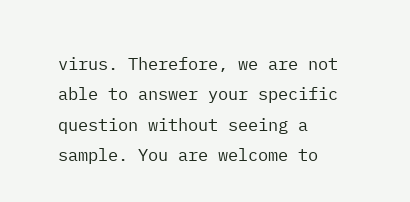virus. Therefore, we are not able to answer your specific question without seeing a sample. You are welcome to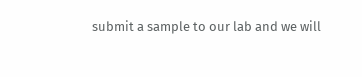submit a sample to our lab and we will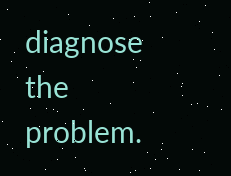diagnose the problem.